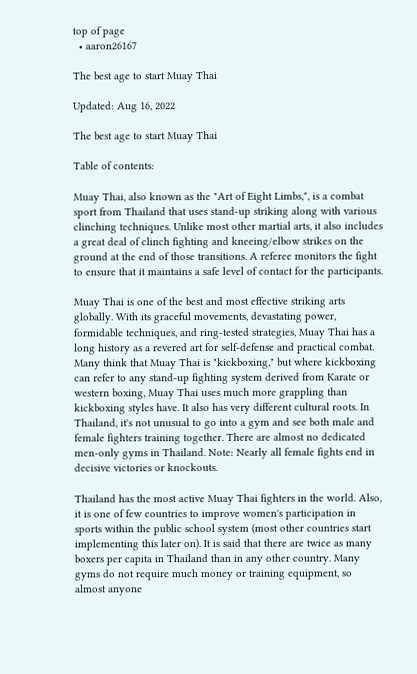top of page
  • aaron26167

The best age to start Muay Thai

Updated: Aug 16, 2022

The best age to start Muay Thai

Table of contents:

Muay Thai, also known as the "Art of Eight Limbs,", is a combat sport from Thailand that uses stand-up striking along with various clinching techniques. Unlike most other martial arts, it also includes a great deal of clinch fighting and kneeing/elbow strikes on the ground at the end of those transitions. A referee monitors the fight to ensure that it maintains a safe level of contact for the participants.

Muay Thai is one of the best and most effective striking arts globally. With its graceful movements, devastating power, formidable techniques, and ring-tested strategies, Muay Thai has a long history as a revered art for self-defense and practical combat. Many think that Muay Thai is "kickboxing," but where kickboxing can refer to any stand-up fighting system derived from Karate or western boxing, Muay Thai uses much more grappling than kickboxing styles have. It also has very different cultural roots. In Thailand, it's not unusual to go into a gym and see both male and female fighters training together. There are almost no dedicated men-only gyms in Thailand. Note: Nearly all female fights end in decisive victories or knockouts.

Thailand has the most active Muay Thai fighters in the world. Also, it is one of few countries to improve women's participation in sports within the public school system (most other countries start implementing this later on). It is said that there are twice as many boxers per capita in Thailand than in any other country. Many gyms do not require much money or training equipment, so almost anyone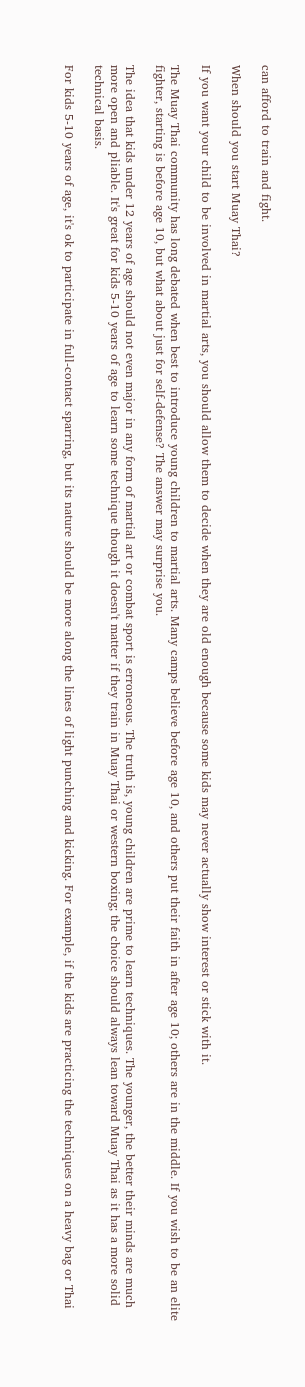can afford to train and fight.

When should you start Muay Thai?

If you want your child to be involved in martial arts, you should allow them to decide when they are old enough because some kids may never actually show interest or stick with it.

The Muay Thai community has long debated when best to introduce young children to martial arts. Many camps believe before age 10, and others put their faith in after age 10; others are in the middle. If you wish to be an elite fighter, starting is before age 10, but what about just for self-defense? The answer may surprise you.

The idea that kids under 12 years of age should not even major in any form of martial art or combat sport is erroneous. The truth is, young children are prime to learn techniques. The younger, the better their minds are much more open and pliable. It's great for kids 5-10 years of age to learn some technique though it doesn't matter if they train in Muay Thai or western boxing; the choice should always lean toward Muay Thai as it has a more solid technical basis.

For kids 5-10 years of age, it's ok to participate in full-contact sparring, but its nature should be more along the lines of light punching and kicking. For example, if the kids are practicing the techniques on a heavy bag or Thai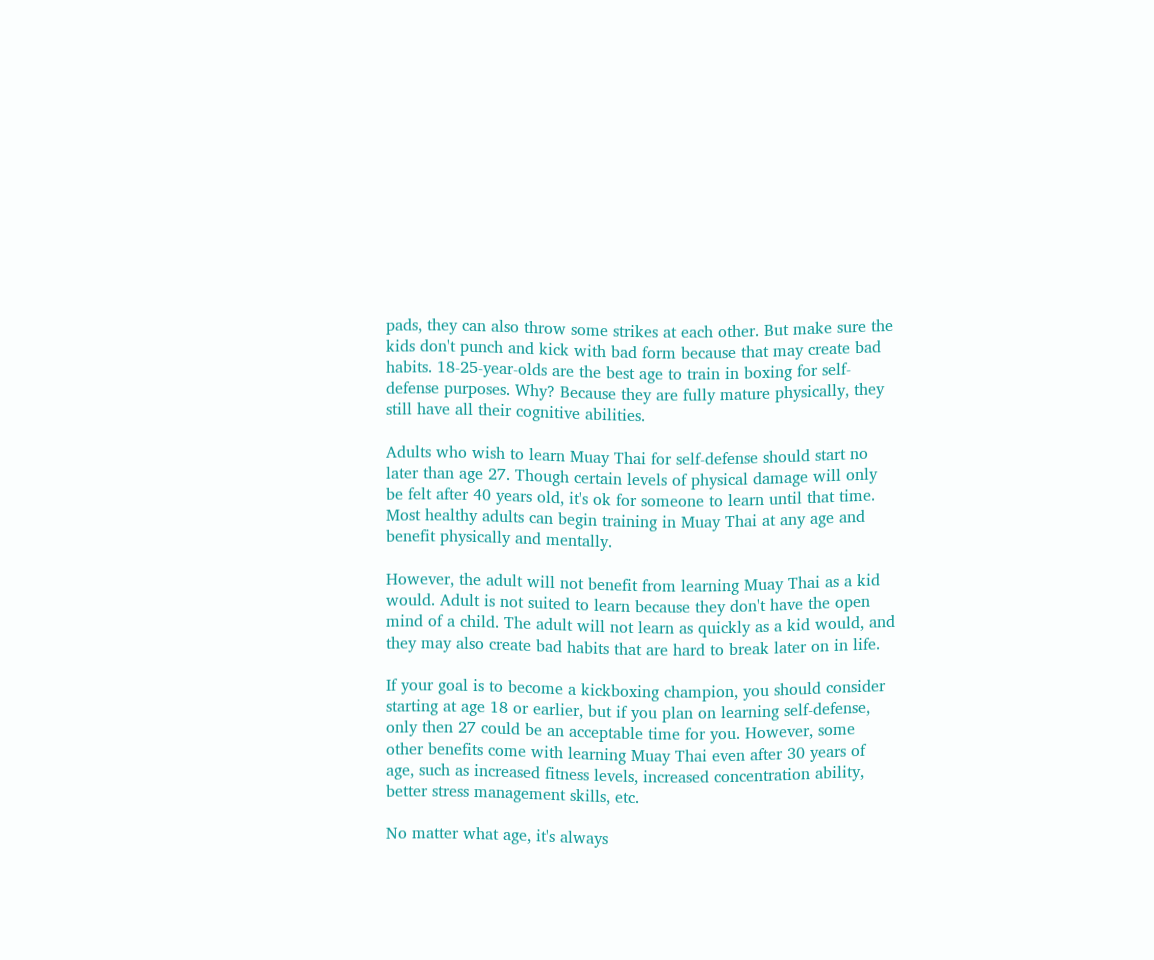pads, they can also throw some strikes at each other. But make sure the kids don't punch and kick with bad form because that may create bad habits. 18-25-year-olds are the best age to train in boxing for self-defense purposes. Why? Because they are fully mature physically, they still have all their cognitive abilities.

Adults who wish to learn Muay Thai for self-defense should start no later than age 27. Though certain levels of physical damage will only be felt after 40 years old, it's ok for someone to learn until that time. Most healthy adults can begin training in Muay Thai at any age and benefit physically and mentally.

However, the adult will not benefit from learning Muay Thai as a kid would. Adult is not suited to learn because they don't have the open mind of a child. The adult will not learn as quickly as a kid would, and they may also create bad habits that are hard to break later on in life.

If your goal is to become a kickboxing champion, you should consider starting at age 18 or earlier, but if you plan on learning self-defense, only then 27 could be an acceptable time for you. However, some other benefits come with learning Muay Thai even after 30 years of age, such as increased fitness levels, increased concentration ability, better stress management skills, etc.

No matter what age, it's always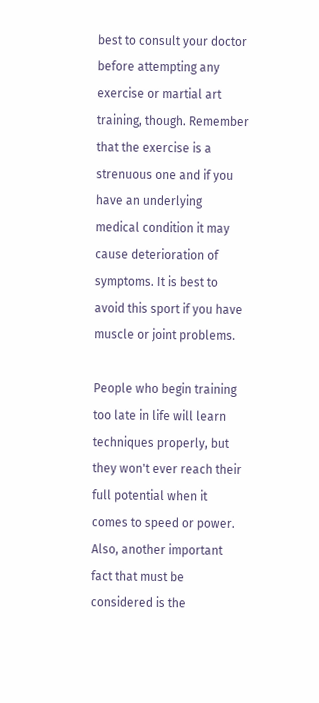best to consult your doctor before attempting any exercise or martial art training, though. Remember that the exercise is a strenuous one and if you have an underlying medical condition it may cause deterioration of symptoms. It is best to avoid this sport if you have muscle or joint problems.

People who begin training too late in life will learn techniques properly, but they won't ever reach their full potential when it comes to speed or power. Also, another important fact that must be considered is the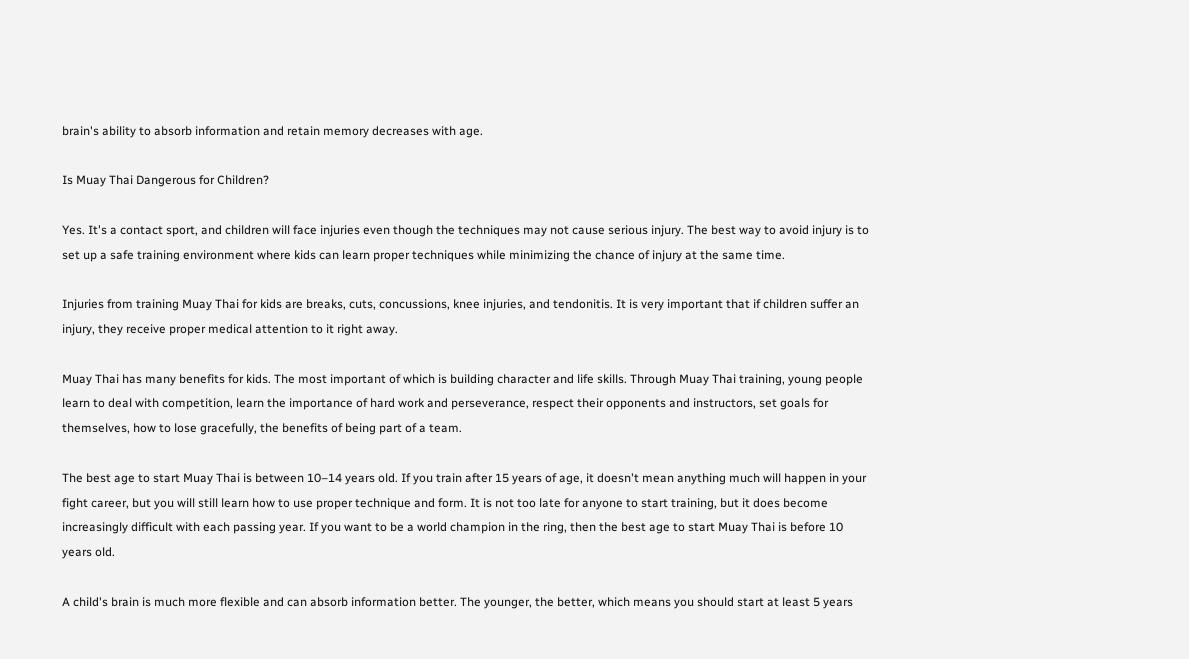brain's ability to absorb information and retain memory decreases with age.

Is Muay Thai Dangerous for Children?

Yes. It's a contact sport, and children will face injuries even though the techniques may not cause serious injury. The best way to avoid injury is to set up a safe training environment where kids can learn proper techniques while minimizing the chance of injury at the same time.

Injuries from training Muay Thai for kids are breaks, cuts, concussions, knee injuries, and tendonitis. It is very important that if children suffer an injury, they receive proper medical attention to it right away.

Muay Thai has many benefits for kids. The most important of which is building character and life skills. Through Muay Thai training, young people learn to deal with competition, learn the importance of hard work and perseverance, respect their opponents and instructors, set goals for themselves, how to lose gracefully, the benefits of being part of a team.

The best age to start Muay Thai is between 10–14 years old. If you train after 15 years of age, it doesn't mean anything much will happen in your fight career, but you will still learn how to use proper technique and form. It is not too late for anyone to start training, but it does become increasingly difficult with each passing year. If you want to be a world champion in the ring, then the best age to start Muay Thai is before 10 years old.

A child's brain is much more flexible and can absorb information better. The younger, the better, which means you should start at least 5 years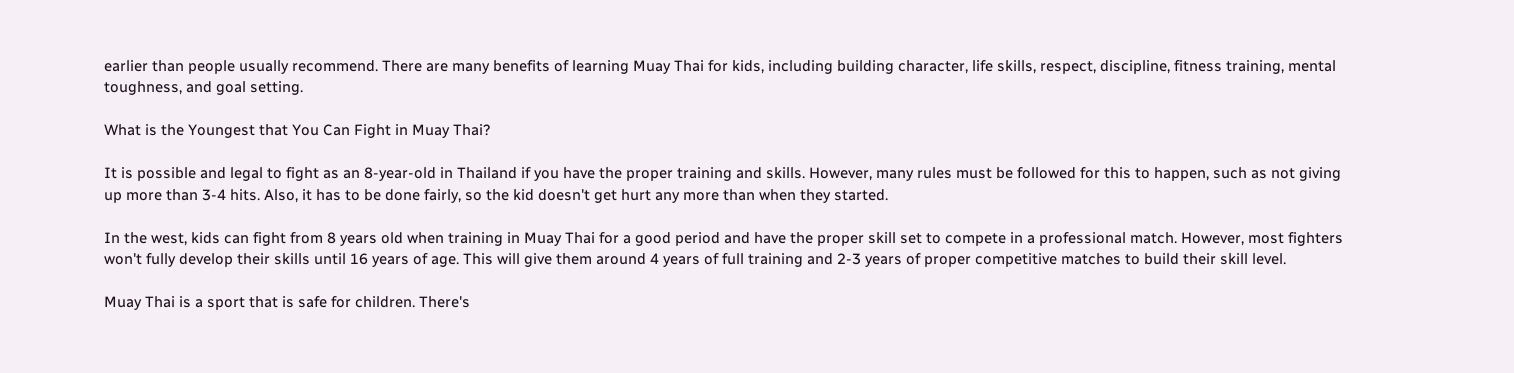earlier than people usually recommend. There are many benefits of learning Muay Thai for kids, including building character, life skills, respect, discipline, fitness training, mental toughness, and goal setting.

What is the Youngest that You Can Fight in Muay Thai?

It is possible and legal to fight as an 8-year-old in Thailand if you have the proper training and skills. However, many rules must be followed for this to happen, such as not giving up more than 3-4 hits. Also, it has to be done fairly, so the kid doesn't get hurt any more than when they started.

In the west, kids can fight from 8 years old when training in Muay Thai for a good period and have the proper skill set to compete in a professional match. However, most fighters won't fully develop their skills until 16 years of age. This will give them around 4 years of full training and 2-3 years of proper competitive matches to build their skill level.

Muay Thai is a sport that is safe for children. There's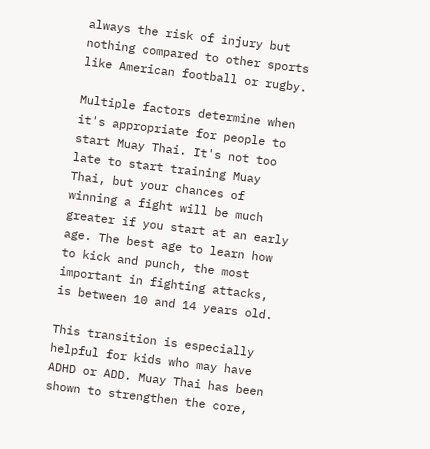always the risk of injury but nothing compared to other sports like American football or rugby.

Multiple factors determine when it's appropriate for people to start Muay Thai. It's not too late to start training Muay Thai, but your chances of winning a fight will be much greater if you start at an early age. The best age to learn how to kick and punch, the most important in fighting attacks, is between 10 and 14 years old.

This transition is especially helpful for kids who may have ADHD or ADD. Muay Thai has been shown to strengthen the core,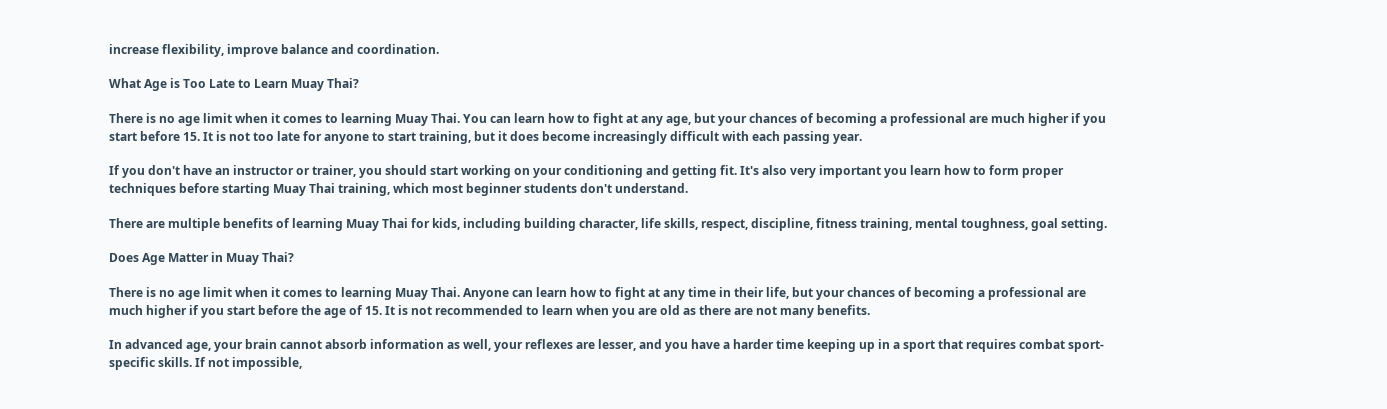increase flexibility, improve balance and coordination.

What Age is Too Late to Learn Muay Thai?

There is no age limit when it comes to learning Muay Thai. You can learn how to fight at any age, but your chances of becoming a professional are much higher if you start before 15. It is not too late for anyone to start training, but it does become increasingly difficult with each passing year.

If you don't have an instructor or trainer, you should start working on your conditioning and getting fit. It's also very important you learn how to form proper techniques before starting Muay Thai training, which most beginner students don't understand.

There are multiple benefits of learning Muay Thai for kids, including building character, life skills, respect, discipline, fitness training, mental toughness, goal setting.

Does Age Matter in Muay Thai?

There is no age limit when it comes to learning Muay Thai. Anyone can learn how to fight at any time in their life, but your chances of becoming a professional are much higher if you start before the age of 15. It is not recommended to learn when you are old as there are not many benefits.

In advanced age, your brain cannot absorb information as well, your reflexes are lesser, and you have a harder time keeping up in a sport that requires combat sport-specific skills. If not impossible,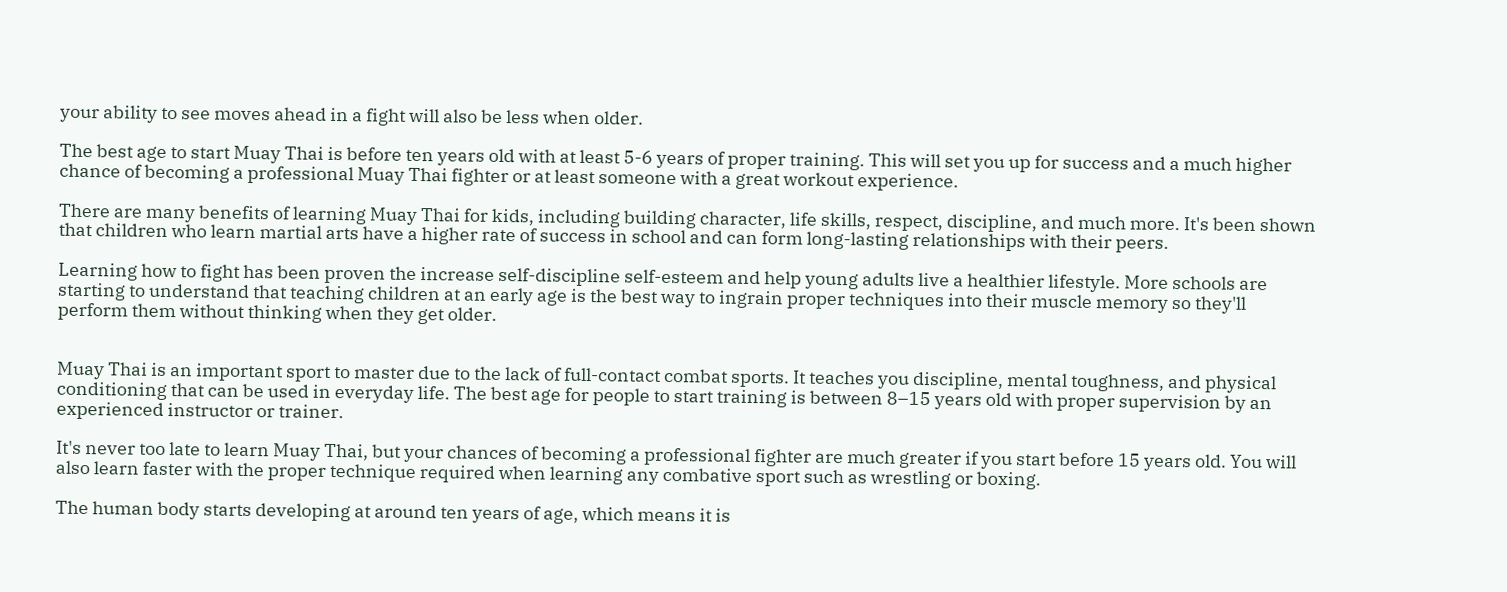your ability to see moves ahead in a fight will also be less when older.

The best age to start Muay Thai is before ten years old with at least 5-6 years of proper training. This will set you up for success and a much higher chance of becoming a professional Muay Thai fighter or at least someone with a great workout experience.

There are many benefits of learning Muay Thai for kids, including building character, life skills, respect, discipline, and much more. It's been shown that children who learn martial arts have a higher rate of success in school and can form long-lasting relationships with their peers.

Learning how to fight has been proven the increase self-discipline self-esteem and help young adults live a healthier lifestyle. More schools are starting to understand that teaching children at an early age is the best way to ingrain proper techniques into their muscle memory so they'll perform them without thinking when they get older.


Muay Thai is an important sport to master due to the lack of full-contact combat sports. It teaches you discipline, mental toughness, and physical conditioning that can be used in everyday life. The best age for people to start training is between 8–15 years old with proper supervision by an experienced instructor or trainer.

It's never too late to learn Muay Thai, but your chances of becoming a professional fighter are much greater if you start before 15 years old. You will also learn faster with the proper technique required when learning any combative sport such as wrestling or boxing.

The human body starts developing at around ten years of age, which means it is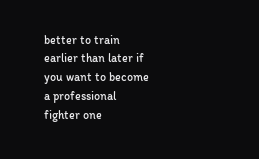better to train earlier than later if you want to become a professional fighter one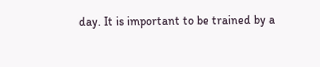day. It is important to be trained by a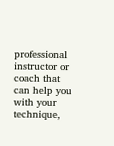professional instructor or coach that can help you with your technique,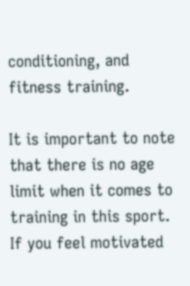conditioning, and fitness training.

It is important to note that there is no age limit when it comes to training in this sport. If you feel motivated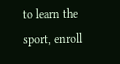to learn the sport, enroll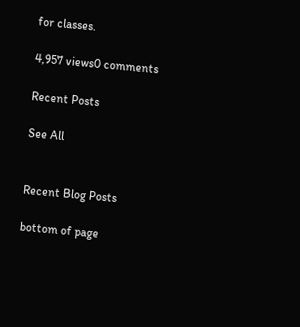for classes.

4,957 views0 comments

Recent Posts

See All


Recent Blog Posts

bottom of page